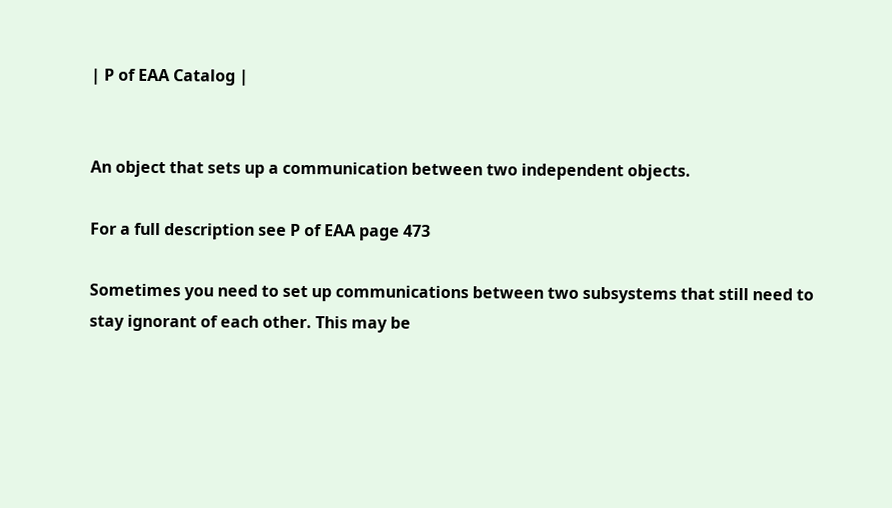| P of EAA Catalog |


An object that sets up a communication between two independent objects.

For a full description see P of EAA page 473

Sometimes you need to set up communications between two subsystems that still need to stay ignorant of each other. This may be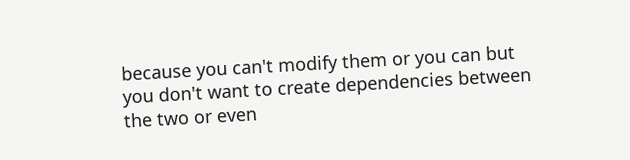because you can't modify them or you can but you don't want to create dependencies between the two or even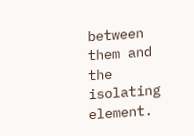between them and the isolating element.